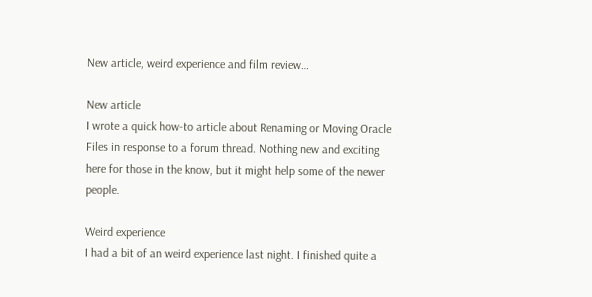New article, weird experience and film review…

New article
I wrote a quick how-to article about Renaming or Moving Oracle Files in response to a forum thread. Nothing new and exciting here for those in the know, but it might help some of the newer people.

Weird experience
I had a bit of an weird experience last night. I finished quite a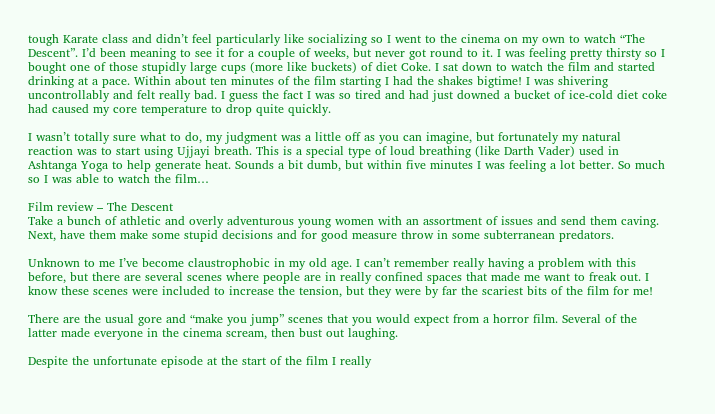tough Karate class and didn’t feel particularly like socializing so I went to the cinema on my own to watch “The Descent”. I’d been meaning to see it for a couple of weeks, but never got round to it. I was feeling pretty thirsty so I bought one of those stupidly large cups (more like buckets) of diet Coke. I sat down to watch the film and started drinking at a pace. Within about ten minutes of the film starting I had the shakes bigtime! I was shivering uncontrollably and felt really bad. I guess the fact I was so tired and had just downed a bucket of ice-cold diet coke had caused my core temperature to drop quite quickly.

I wasn’t totally sure what to do, my judgment was a little off as you can imagine, but fortunately my natural reaction was to start using Ujjayi breath. This is a special type of loud breathing (like Darth Vader) used in Ashtanga Yoga to help generate heat. Sounds a bit dumb, but within five minutes I was feeling a lot better. So much so I was able to watch the film…

Film review – The Descent
Take a bunch of athletic and overly adventurous young women with an assortment of issues and send them caving. Next, have them make some stupid decisions and for good measure throw in some subterranean predators.

Unknown to me I’ve become claustrophobic in my old age. I can’t remember really having a problem with this before, but there are several scenes where people are in really confined spaces that made me want to freak out. I know these scenes were included to increase the tension, but they were by far the scariest bits of the film for me!

There are the usual gore and “make you jump” scenes that you would expect from a horror film. Several of the latter made everyone in the cinema scream, then bust out laughing.

Despite the unfortunate episode at the start of the film I really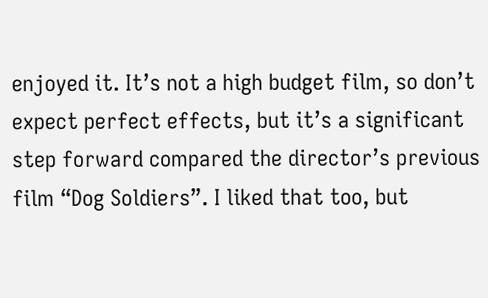enjoyed it. It’s not a high budget film, so don’t expect perfect effects, but it’s a significant step forward compared the director’s previous film “Dog Soldiers”. I liked that too, but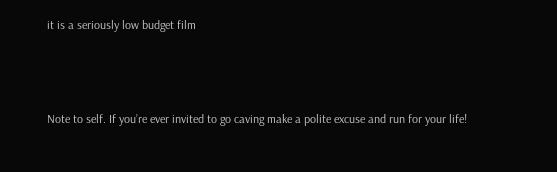it is a seriously low budget film



Note to self. If you’re ever invited to go caving make a polite excuse and run for your life!